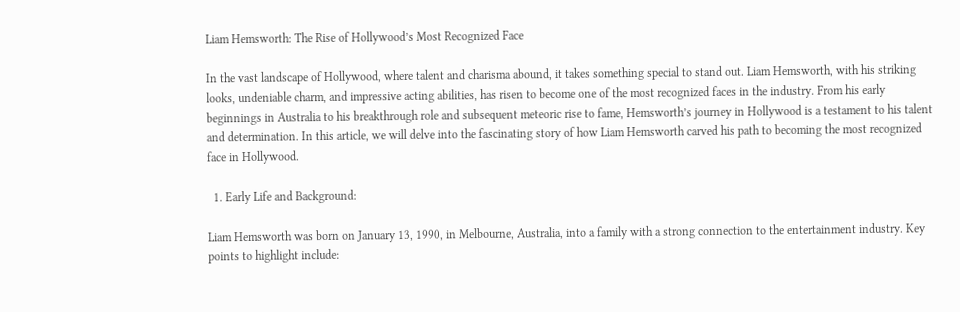Liam Hemsworth: The Rise of Hollywood’s Most Recognized Face

In the vast landscape of Hollywood, where talent and charisma abound, it takes something special to stand out. Liam Hemsworth, with his striking looks, undeniable charm, and impressive acting abilities, has risen to become one of the most recognized faces in the industry. From his early beginnings in Australia to his breakthrough role and subsequent meteoric rise to fame, Hemsworth’s journey in Hollywood is a testament to his talent and determination. In this article, we will delve into the fascinating story of how Liam Hemsworth carved his path to becoming the most recognized face in Hollywood.

  1. Early Life and Background:

Liam Hemsworth was born on January 13, 1990, in Melbourne, Australia, into a family with a strong connection to the entertainment industry. Key points to highlight include: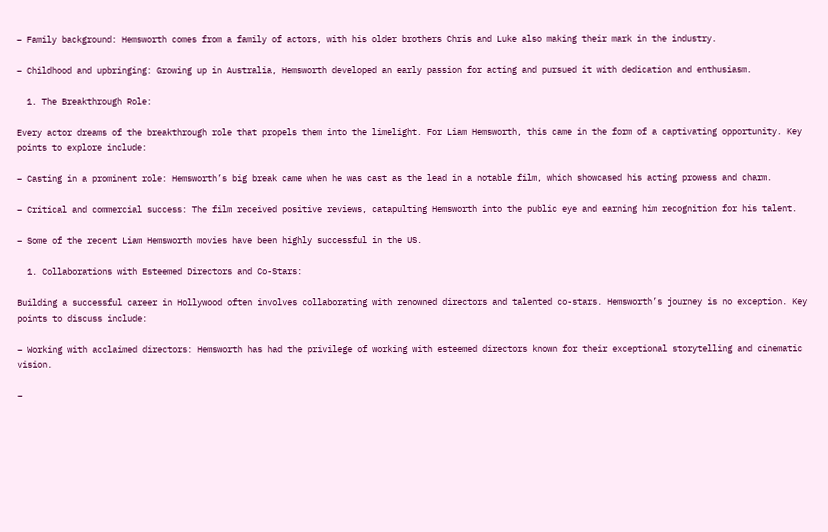– Family background: Hemsworth comes from a family of actors, with his older brothers Chris and Luke also making their mark in the industry.

– Childhood and upbringing: Growing up in Australia, Hemsworth developed an early passion for acting and pursued it with dedication and enthusiasm.

  1. The Breakthrough Role:

Every actor dreams of the breakthrough role that propels them into the limelight. For Liam Hemsworth, this came in the form of a captivating opportunity. Key points to explore include:

– Casting in a prominent role: Hemsworth’s big break came when he was cast as the lead in a notable film, which showcased his acting prowess and charm.

– Critical and commercial success: The film received positive reviews, catapulting Hemsworth into the public eye and earning him recognition for his talent.

– Some of the recent Liam Hemsworth movies have been highly successful in the US.

  1. Collaborations with Esteemed Directors and Co-Stars:

Building a successful career in Hollywood often involves collaborating with renowned directors and talented co-stars. Hemsworth’s journey is no exception. Key points to discuss include:

– Working with acclaimed directors: Hemsworth has had the privilege of working with esteemed directors known for their exceptional storytelling and cinematic vision.

–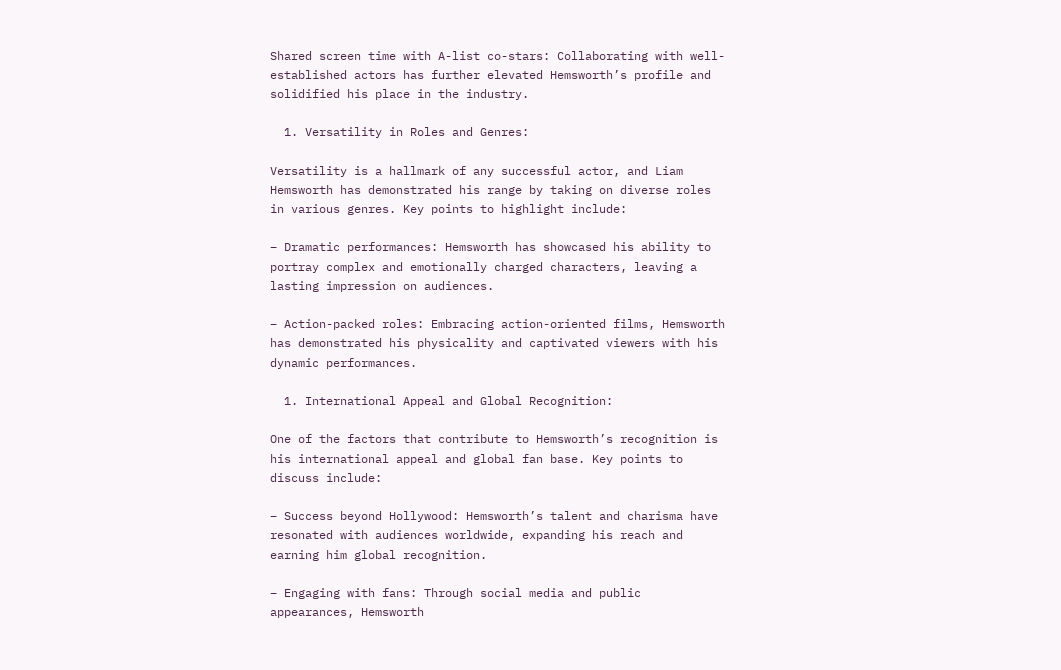Shared screen time with A-list co-stars: Collaborating with well-established actors has further elevated Hemsworth’s profile and solidified his place in the industry.

  1. Versatility in Roles and Genres:

Versatility is a hallmark of any successful actor, and Liam Hemsworth has demonstrated his range by taking on diverse roles in various genres. Key points to highlight include:

– Dramatic performances: Hemsworth has showcased his ability to portray complex and emotionally charged characters, leaving a lasting impression on audiences.

– Action-packed roles: Embracing action-oriented films, Hemsworth has demonstrated his physicality and captivated viewers with his dynamic performances.

  1. International Appeal and Global Recognition:

One of the factors that contribute to Hemsworth’s recognition is his international appeal and global fan base. Key points to discuss include:

– Success beyond Hollywood: Hemsworth’s talent and charisma have resonated with audiences worldwide, expanding his reach and earning him global recognition.

– Engaging with fans: Through social media and public appearances, Hemsworth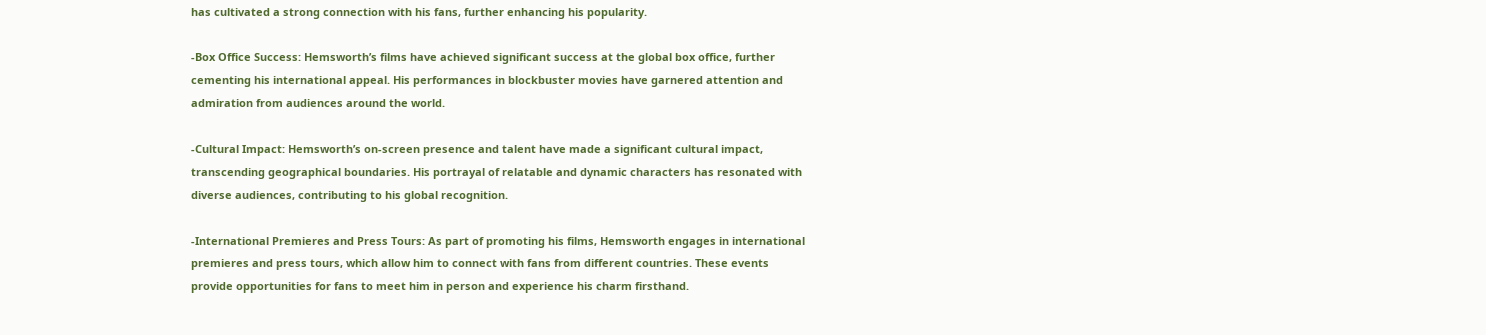has cultivated a strong connection with his fans, further enhancing his popularity.

-Box Office Success: Hemsworth’s films have achieved significant success at the global box office, further cementing his international appeal. His performances in blockbuster movies have garnered attention and admiration from audiences around the world.

-Cultural Impact: Hemsworth’s on-screen presence and talent have made a significant cultural impact, transcending geographical boundaries. His portrayal of relatable and dynamic characters has resonated with diverse audiences, contributing to his global recognition.

-International Premieres and Press Tours: As part of promoting his films, Hemsworth engages in international premieres and press tours, which allow him to connect with fans from different countries. These events provide opportunities for fans to meet him in person and experience his charm firsthand.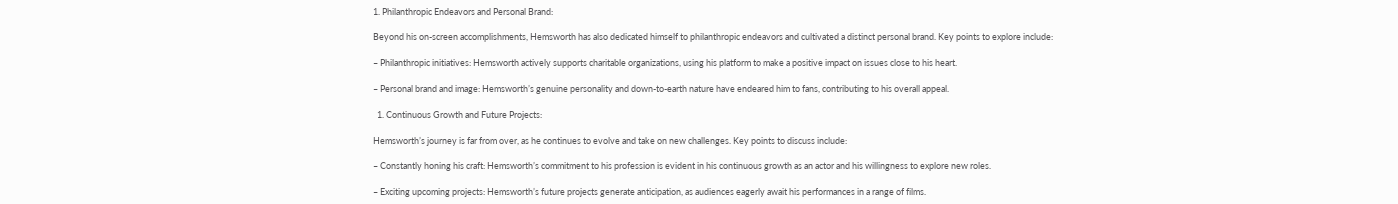1. Philanthropic Endeavors and Personal Brand:

Beyond his on-screen accomplishments, Hemsworth has also dedicated himself to philanthropic endeavors and cultivated a distinct personal brand. Key points to explore include:

– Philanthropic initiatives: Hemsworth actively supports charitable organizations, using his platform to make a positive impact on issues close to his heart.

– Personal brand and image: Hemsworth’s genuine personality and down-to-earth nature have endeared him to fans, contributing to his overall appeal.

  1. Continuous Growth and Future Projects:

Hemsworth’s journey is far from over, as he continues to evolve and take on new challenges. Key points to discuss include:

– Constantly honing his craft: Hemsworth’s commitment to his profession is evident in his continuous growth as an actor and his willingness to explore new roles.

– Exciting upcoming projects: Hemsworth’s future projects generate anticipation, as audiences eagerly await his performances in a range of films.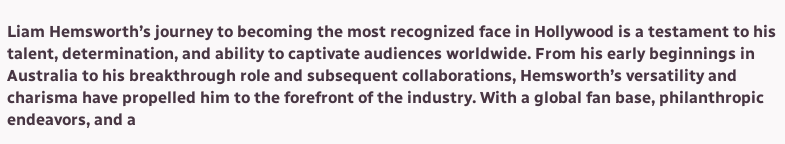Liam Hemsworth’s journey to becoming the most recognized face in Hollywood is a testament to his talent, determination, and ability to captivate audiences worldwide. From his early beginnings in Australia to his breakthrough role and subsequent collaborations, Hemsworth’s versatility and charisma have propelled him to the forefront of the industry. With a global fan base, philanthropic endeavors, and a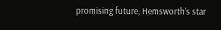promising future, Hemsworth’s star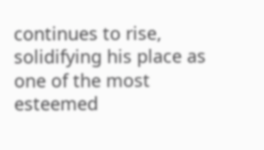continues to rise, solidifying his place as one of the most esteemed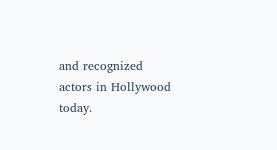and recognized actors in Hollywood today.